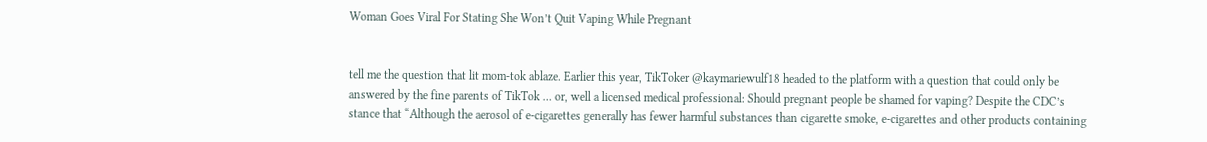Woman Goes Viral For Stating She Won’t Quit Vaping While Pregnant


tell me the question that lit mom-tok ablaze. Earlier this year, TikToker @kaymariewulf18 headed to the platform with a question that could only be answered by the fine parents of TikTok … or, well a licensed medical professional: Should pregnant people be shamed for vaping? Despite the CDC’s stance that “Although the aerosol of e-cigarettes generally has fewer harmful substances than cigarette smoke, e-cigarettes and other products containing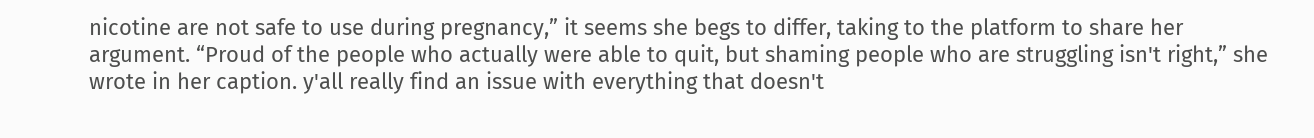nicotine are not safe to use during pregnancy,” it seems she begs to differ, taking to the platform to share her argument. “Proud of the people who actually were able to quit, but shaming people who are struggling isn't right,” she wrote in her caption. y'all really find an issue with everything that doesn't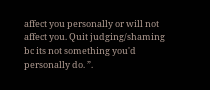affect you personally or will not affect you. Quit judging/shaming bc its not something you'd personally do. ”.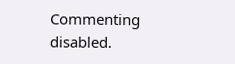Commenting disabled.